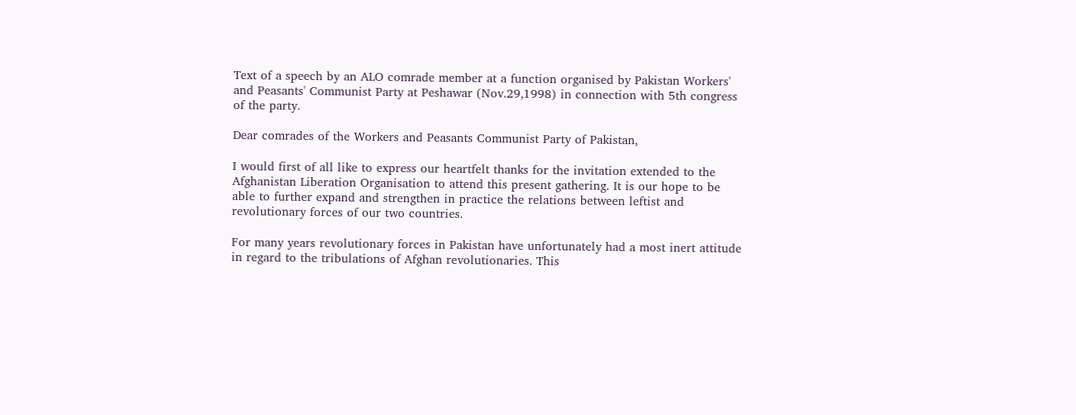Text of a speech by an ALO comrade member at a function organised by Pakistan Workers' and Peasants' Communist Party at Peshawar (Nov.29,1998) in connection with 5th congress of the party.

Dear comrades of the Workers and Peasants Communist Party of Pakistan,

I would first of all like to express our heartfelt thanks for the invitation extended to the Afghanistan Liberation Organisation to attend this present gathering. It is our hope to be able to further expand and strengthen in practice the relations between leftist and revolutionary forces of our two countries.

For many years revolutionary forces in Pakistan have unfortunately had a most inert attitude in regard to the tribulations of Afghan revolutionaries. This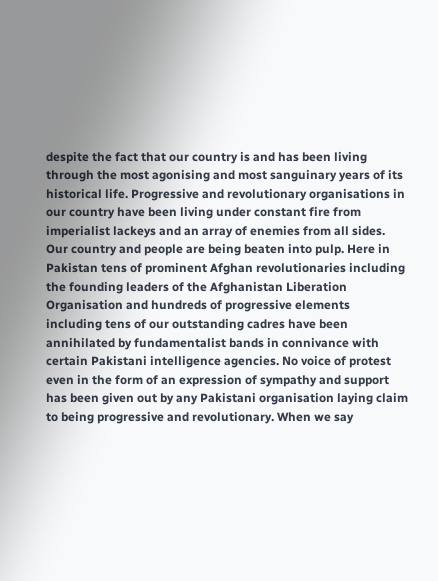despite the fact that our country is and has been living through the most agonising and most sanguinary years of its historical life. Progressive and revolutionary organisations in our country have been living under constant fire from imperialist lackeys and an array of enemies from all sides. Our country and people are being beaten into pulp. Here in Pakistan tens of prominent Afghan revolutionaries including the founding leaders of the Afghanistan Liberation Organisation and hundreds of progressive elements including tens of our outstanding cadres have been annihilated by fundamentalist bands in connivance with certain Pakistani intelligence agencies. No voice of protest even in the form of an expression of sympathy and support has been given out by any Pakistani organisation laying claim to being progressive and revolutionary. When we say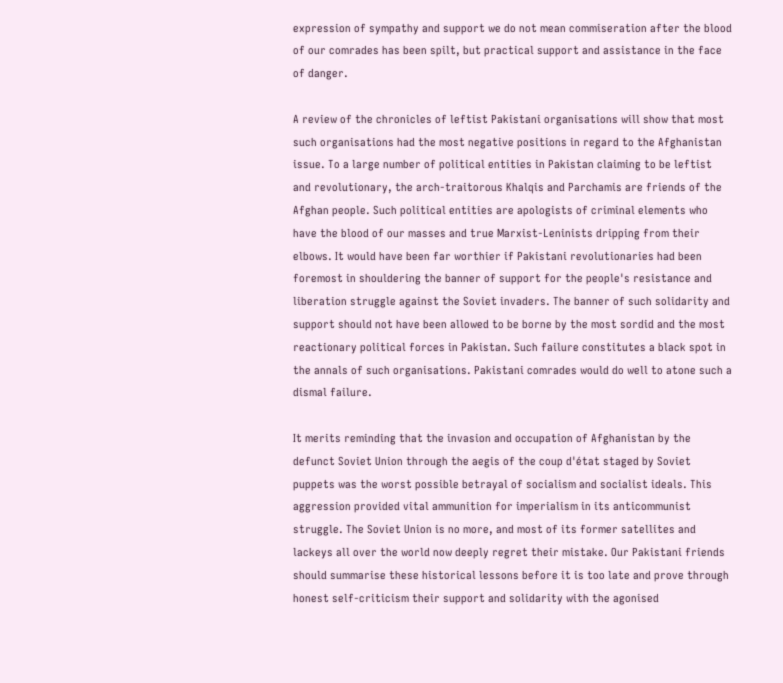expression of sympathy and support we do not mean commiseration after the blood of our comrades has been spilt, but practical support and assistance in the face of danger.

A review of the chronicles of leftist Pakistani organisations will show that most such organisations had the most negative positions in regard to the Afghanistan issue. To a large number of political entities in Pakistan claiming to be leftist and revolutionary, the arch-traitorous Khalqis and Parchamis are friends of the Afghan people. Such political entities are apologists of criminal elements who have the blood of our masses and true Marxist-Leninists dripping from their elbows. It would have been far worthier if Pakistani revolutionaries had been foremost in shouldering the banner of support for the people's resistance and liberation struggle against the Soviet invaders. The banner of such solidarity and support should not have been allowed to be borne by the most sordid and the most reactionary political forces in Pakistan. Such failure constitutes a black spot in the annals of such organisations. Pakistani comrades would do well to atone such a dismal failure.

It merits reminding that the invasion and occupation of Afghanistan by the defunct Soviet Union through the aegis of the coup d'état staged by Soviet puppets was the worst possible betrayal of socialism and socialist ideals. This aggression provided vital ammunition for imperialism in its anticommunist struggle. The Soviet Union is no more, and most of its former satellites and lackeys all over the world now deeply regret their mistake. Our Pakistani friends should summarise these historical lessons before it is too late and prove through honest self-criticism their support and solidarity with the agonised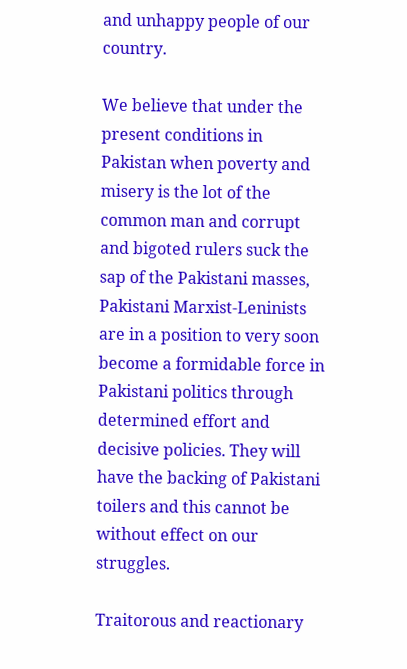and unhappy people of our country.

We believe that under the present conditions in Pakistan when poverty and misery is the lot of the common man and corrupt and bigoted rulers suck the sap of the Pakistani masses, Pakistani Marxist-Leninists are in a position to very soon become a formidable force in Pakistani politics through determined effort and decisive policies. They will have the backing of Pakistani toilers and this cannot be without effect on our struggles.

Traitorous and reactionary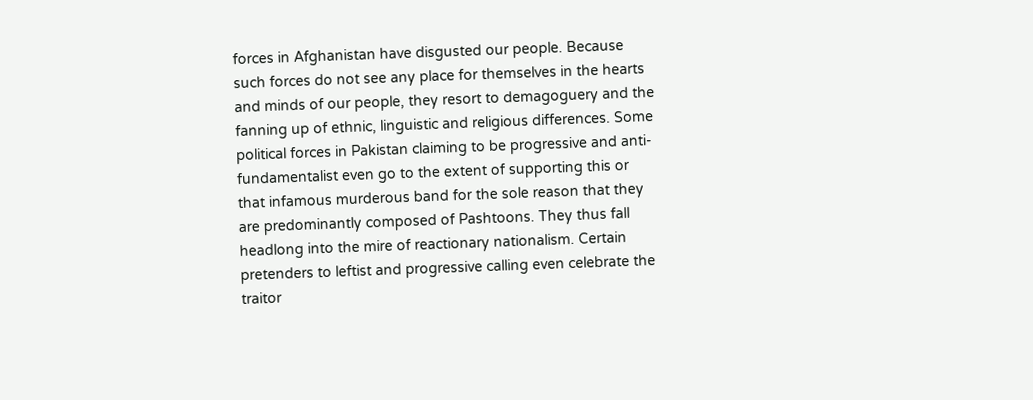forces in Afghanistan have disgusted our people. Because such forces do not see any place for themselves in the hearts and minds of our people, they resort to demagoguery and the fanning up of ethnic, linguistic and religious differences. Some political forces in Pakistan claiming to be progressive and anti-fundamentalist even go to the extent of supporting this or that infamous murderous band for the sole reason that they are predominantly composed of Pashtoons. They thus fall headlong into the mire of reactionary nationalism. Certain pretenders to leftist and progressive calling even celebrate the traitor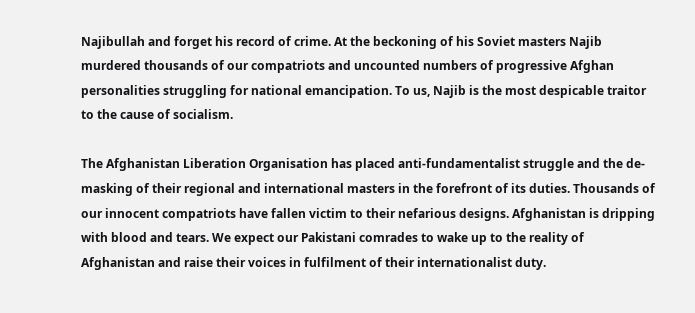Najibullah and forget his record of crime. At the beckoning of his Soviet masters Najib murdered thousands of our compatriots and uncounted numbers of progressive Afghan personalities struggling for national emancipation. To us, Najib is the most despicable traitor to the cause of socialism.

The Afghanistan Liberation Organisation has placed anti-fundamentalist struggle and the de-masking of their regional and international masters in the forefront of its duties. Thousands of our innocent compatriots have fallen victim to their nefarious designs. Afghanistan is dripping with blood and tears. We expect our Pakistani comrades to wake up to the reality of Afghanistan and raise their voices in fulfilment of their internationalist duty.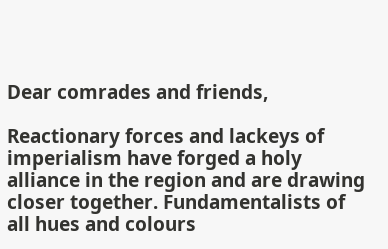Dear comrades and friends,

Reactionary forces and lackeys of imperialism have forged a holy alliance in the region and are drawing closer together. Fundamentalists of all hues and colours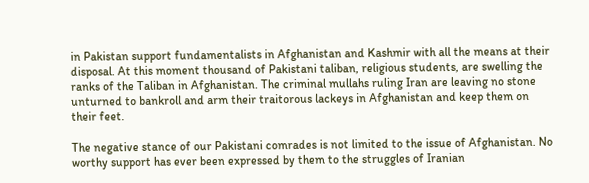in Pakistan support fundamentalists in Afghanistan and Kashmir with all the means at their disposal. At this moment thousand of Pakistani taliban, religious students, are swelling the ranks of the Taliban in Afghanistan. The criminal mullahs ruling Iran are leaving no stone unturned to bankroll and arm their traitorous lackeys in Afghanistan and keep them on their feet.

The negative stance of our Pakistani comrades is not limited to the issue of Afghanistan. No worthy support has ever been expressed by them to the struggles of Iranian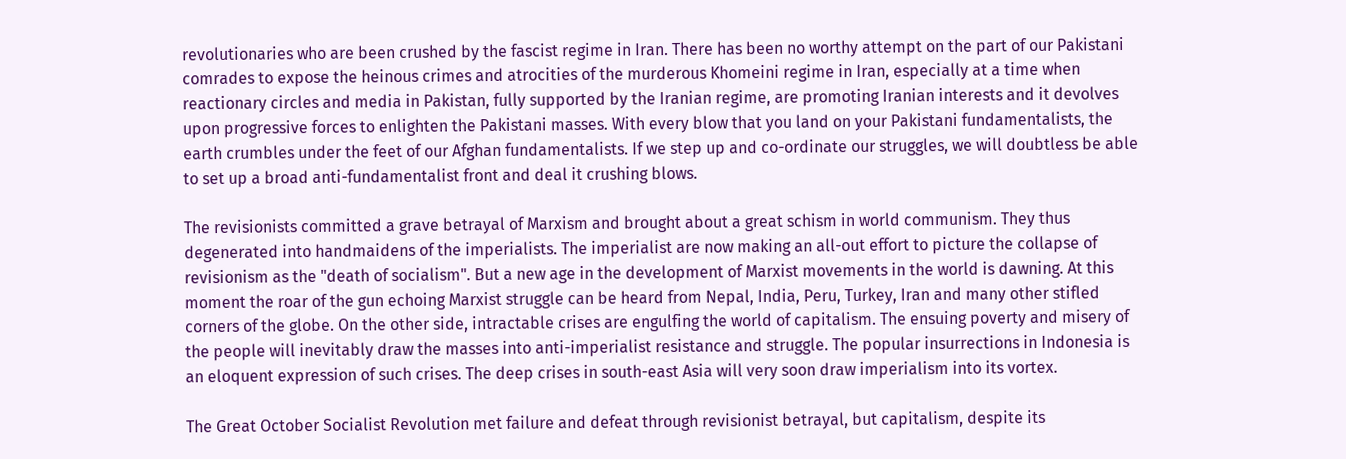revolutionaries who are been crushed by the fascist regime in Iran. There has been no worthy attempt on the part of our Pakistani comrades to expose the heinous crimes and atrocities of the murderous Khomeini regime in Iran, especially at a time when reactionary circles and media in Pakistan, fully supported by the Iranian regime, are promoting Iranian interests and it devolves upon progressive forces to enlighten the Pakistani masses. With every blow that you land on your Pakistani fundamentalists, the earth crumbles under the feet of our Afghan fundamentalists. If we step up and co-ordinate our struggles, we will doubtless be able to set up a broad anti-fundamentalist front and deal it crushing blows.

The revisionists committed a grave betrayal of Marxism and brought about a great schism in world communism. They thus degenerated into handmaidens of the imperialists. The imperialist are now making an all-out effort to picture the collapse of revisionism as the "death of socialism". But a new age in the development of Marxist movements in the world is dawning. At this moment the roar of the gun echoing Marxist struggle can be heard from Nepal, India, Peru, Turkey, Iran and many other stifled corners of the globe. On the other side, intractable crises are engulfing the world of capitalism. The ensuing poverty and misery of the people will inevitably draw the masses into anti-imperialist resistance and struggle. The popular insurrections in Indonesia is an eloquent expression of such crises. The deep crises in south-east Asia will very soon draw imperialism into its vortex.

The Great October Socialist Revolution met failure and defeat through revisionist betrayal, but capitalism, despite its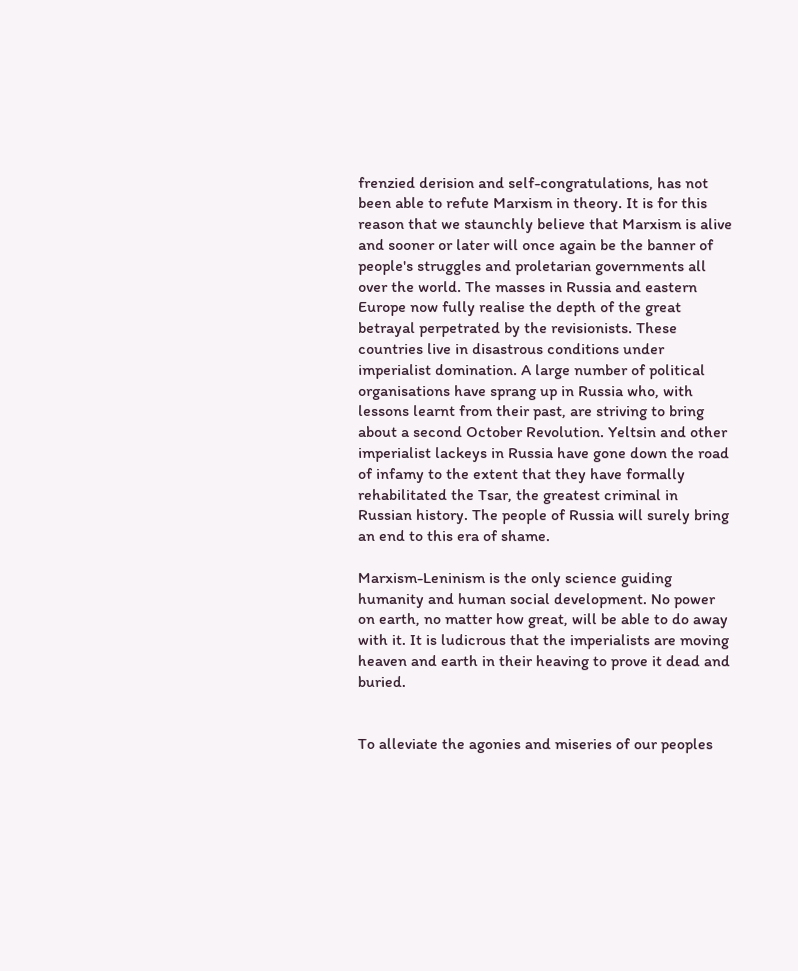frenzied derision and self-congratulations, has not been able to refute Marxism in theory. It is for this reason that we staunchly believe that Marxism is alive and sooner or later will once again be the banner of people's struggles and proletarian governments all over the world. The masses in Russia and eastern Europe now fully realise the depth of the great betrayal perpetrated by the revisionists. These countries live in disastrous conditions under imperialist domination. A large number of political organisations have sprang up in Russia who, with lessons learnt from their past, are striving to bring about a second October Revolution. Yeltsin and other imperialist lackeys in Russia have gone down the road of infamy to the extent that they have formally rehabilitated the Tsar, the greatest criminal in Russian history. The people of Russia will surely bring an end to this era of shame.

Marxism-Leninism is the only science guiding humanity and human social development. No power on earth, no matter how great, will be able to do away with it. It is ludicrous that the imperialists are moving heaven and earth in their heaving to prove it dead and buried.


To alleviate the agonies and miseries of our peoples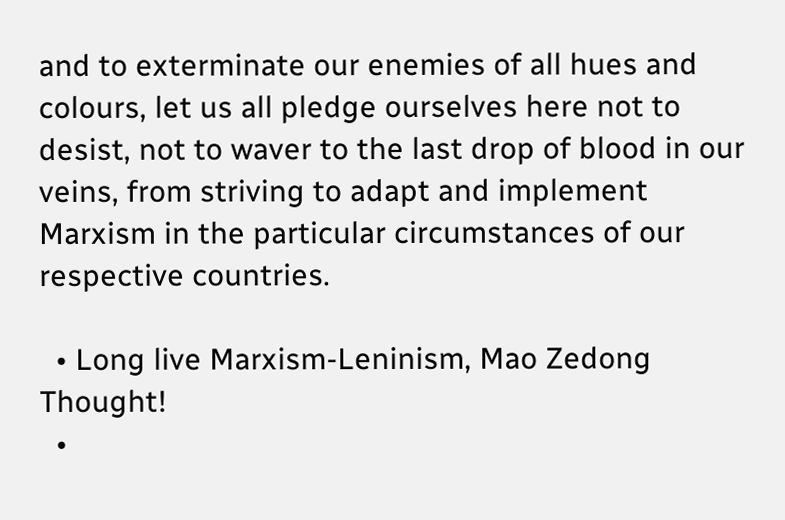and to exterminate our enemies of all hues and colours, let us all pledge ourselves here not to desist, not to waver to the last drop of blood in our veins, from striving to adapt and implement Marxism in the particular circumstances of our respective countries.

  • Long live Marxism-Leninism, Mao Zedong Thought!
  •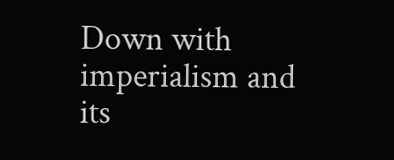Down with imperialism and its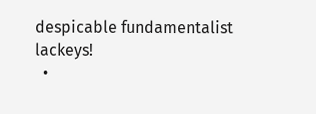despicable fundamentalist lackeys!
  •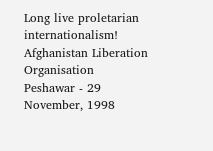Long live proletarian internationalism!
Afghanistan Liberation Organisation
Peshawar - 29 November, 1998